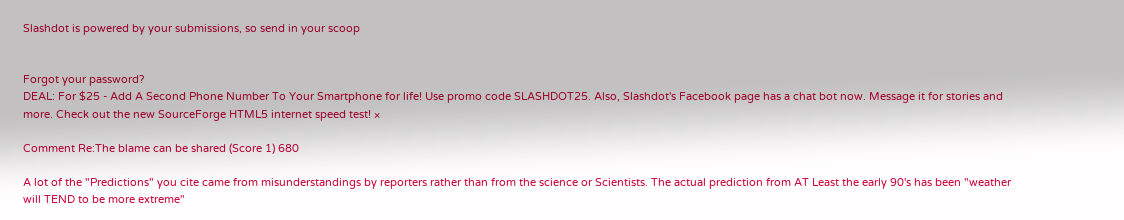Slashdot is powered by your submissions, so send in your scoop


Forgot your password?
DEAL: For $25 - Add A Second Phone Number To Your Smartphone for life! Use promo code SLASHDOT25. Also, Slashdot's Facebook page has a chat bot now. Message it for stories and more. Check out the new SourceForge HTML5 internet speed test! ×

Comment Re:The blame can be shared (Score 1) 680

A lot of the "Predictions" you cite came from misunderstandings by reporters rather than from the science or Scientists. The actual prediction from AT Least the early 90's has been "weather will TEND to be more extreme"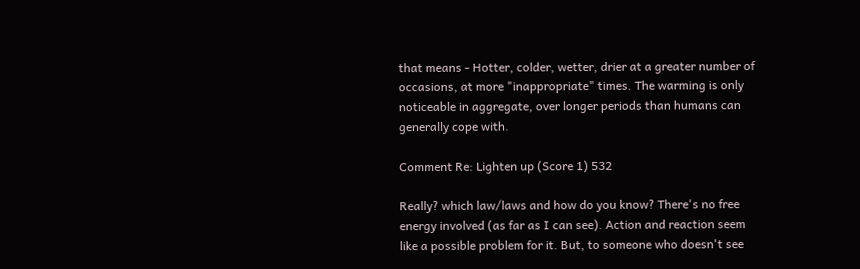that means - Hotter, colder, wetter, drier at a greater number of occasions, at more "inappropriate" times. The warming is only noticeable in aggregate, over longer periods than humans can generally cope with.

Comment Re: Lighten up (Score 1) 532

Really? which law/laws and how do you know? There's no free energy involved (as far as I can see). Action and reaction seem like a possible problem for it. But, to someone who doesn't see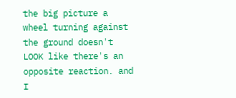the big picture a wheel turning against the ground doesn't LOOK like there's an opposite reaction. and I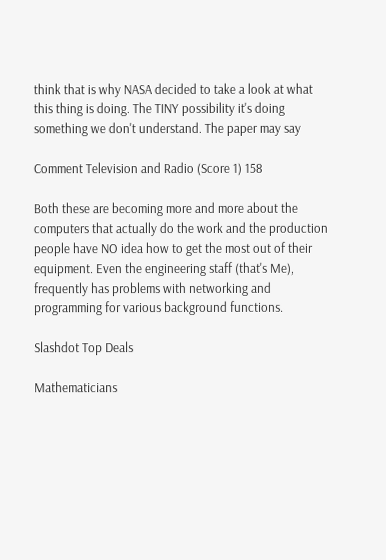think that is why NASA decided to take a look at what this thing is doing. The TINY possibility it's doing something we don't understand. The paper may say

Comment Television and Radio (Score 1) 158

Both these are becoming more and more about the computers that actually do the work and the production people have NO idea how to get the most out of their equipment. Even the engineering staff (that's Me), frequently has problems with networking and programming for various background functions.

Slashdot Top Deals

Mathematicians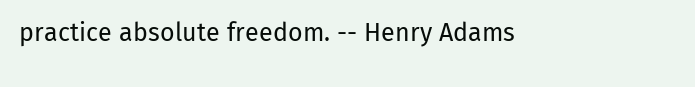practice absolute freedom. -- Henry Adams